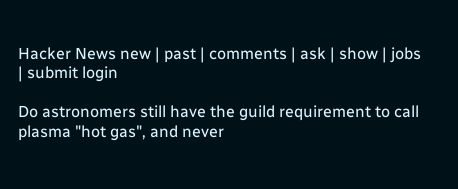Hacker News new | past | comments | ask | show | jobs | submit login

Do astronomers still have the guild requirement to call plasma "hot gas", and never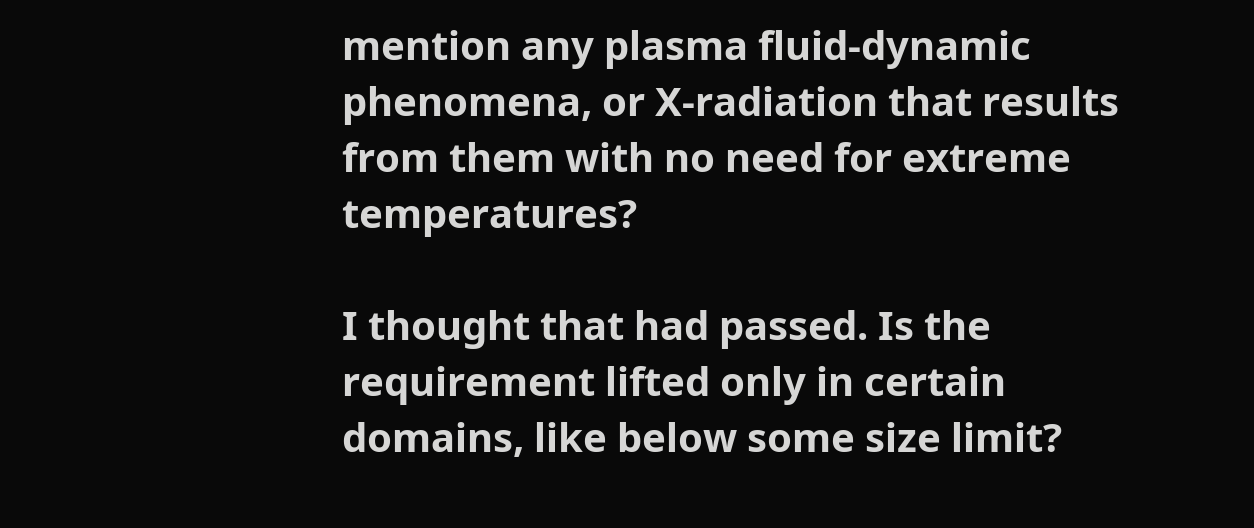mention any plasma fluid-dynamic phenomena, or X-radiation that results from them with no need for extreme temperatures?

I thought that had passed. Is the requirement lifted only in certain domains, like below some size limit?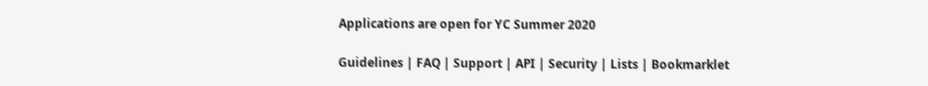Applications are open for YC Summer 2020

Guidelines | FAQ | Support | API | Security | Lists | Bookmarklet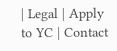| Legal | Apply to YC | Contact